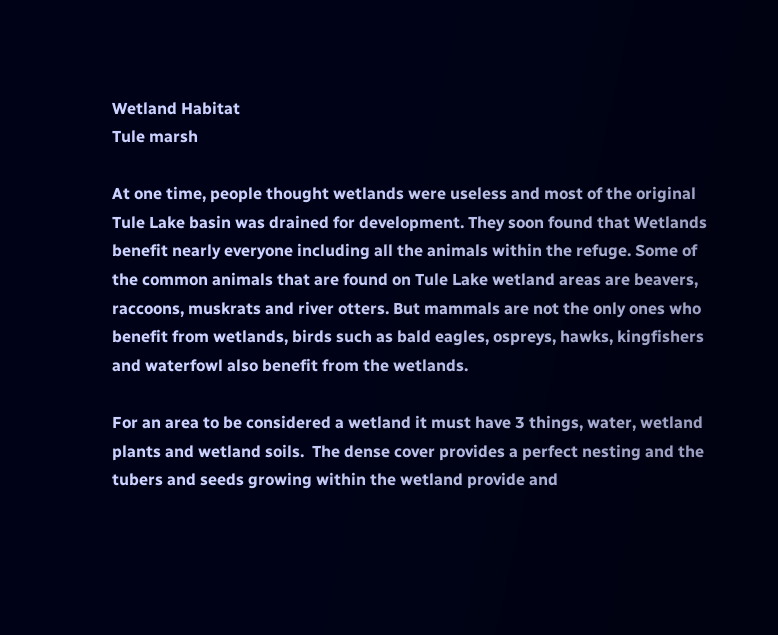Wetland Habitat
Tule marsh

At one time, people thought wetlands were useless and most of the original Tule Lake basin was drained for development. They soon found that Wetlands benefit nearly everyone including all the animals within the refuge. Some of the common animals that are found on Tule Lake wetland areas are beavers, raccoons, muskrats and river otters. But mammals are not the only ones who benefit from wetlands, birds such as bald eagles, ospreys, hawks, kingfishers and waterfowl also benefit from the wetlands.

For an area to be considered a wetland it must have 3 things, water, wetland plants and wetland soils.  The dense cover provides a perfect nesting and the tubers and seeds growing within the wetland provide and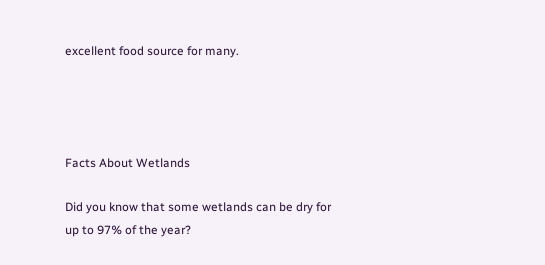excellent food source for many.




Facts About Wetlands

Did you know that some wetlands can be dry for up to 97% of the year?